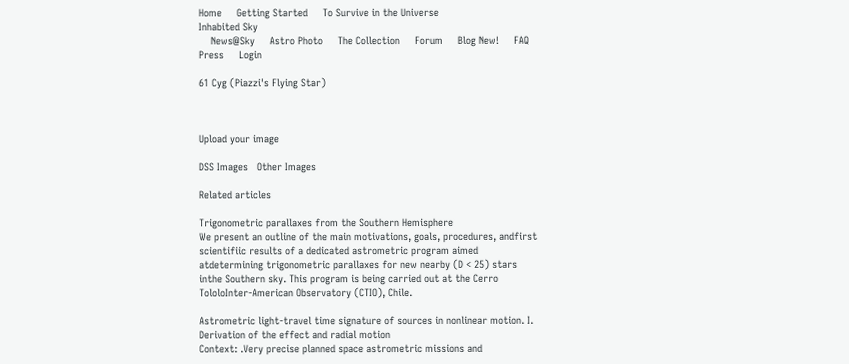Home     Getting Started     To Survive in the Universe
Inhabited Sky
    News@Sky     Astro Photo     The Collection     Forum     Blog New!     FAQ     Press     Login

61 Cyg (Piazzi's Flying Star)



Upload your image

DSS Images   Other Images

Related articles

Trigonometric parallaxes from the Southern Hemisphere
We present an outline of the main motivations, goals, procedures, andfirst scientifiic results of a dedicated astrometric program aimed atdetermining trigonometric parallaxes for new nearby (D < 25) stars inthe Southern sky. This program is being carried out at the Cerro TololoInter-American Observatory (CTIO), Chile.

Astrometric light-travel time signature of sources in nonlinear motion. I. Derivation of the effect and radial motion
Context: .Very precise planned space astrometric missions and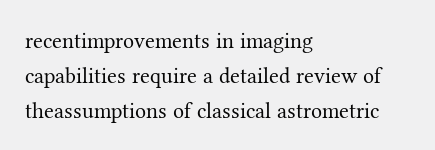recentimprovements in imaging capabilities require a detailed review of theassumptions of classical astrometric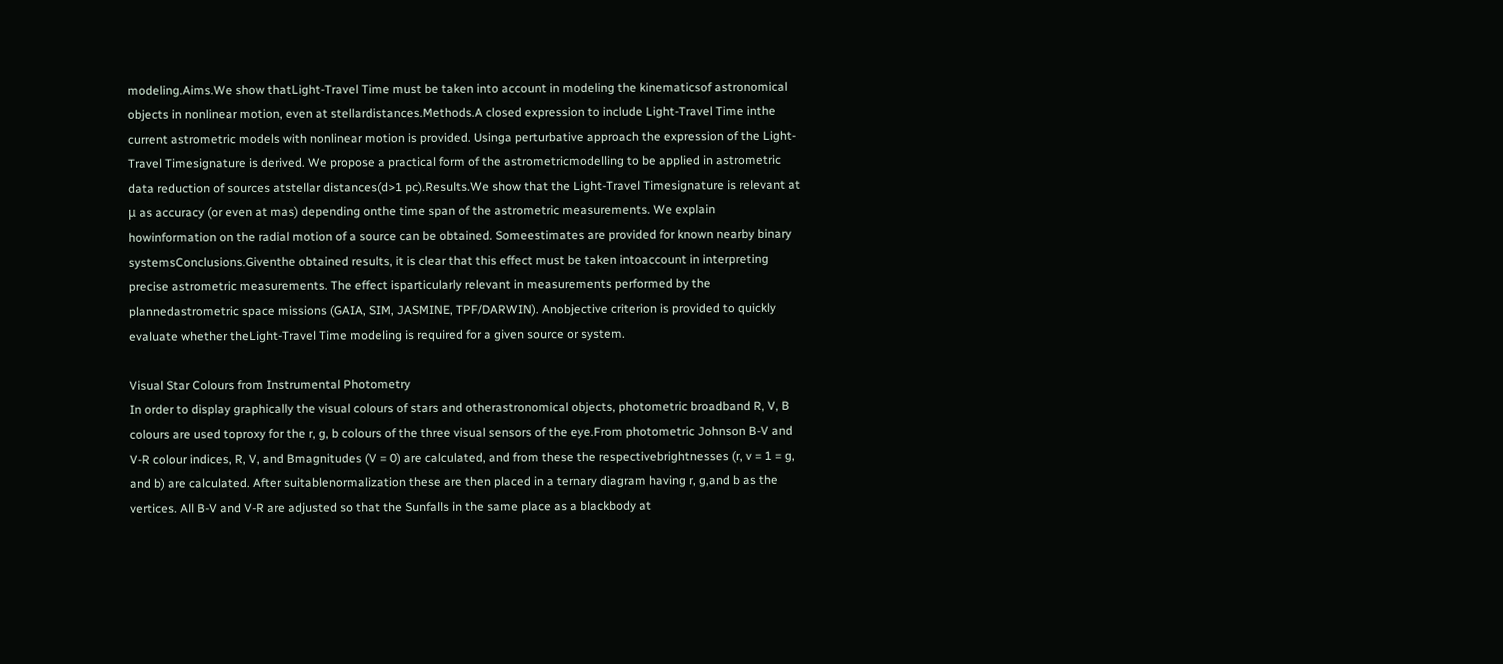modeling.Aims.We show thatLight-Travel Time must be taken into account in modeling the kinematicsof astronomical objects in nonlinear motion, even at stellardistances.Methods.A closed expression to include Light-Travel Time inthe current astrometric models with nonlinear motion is provided. Usinga perturbative approach the expression of the Light-Travel Timesignature is derived. We propose a practical form of the astrometricmodelling to be applied in astrometric data reduction of sources atstellar distances(d>1 pc).Results.We show that the Light-Travel Timesignature is relevant at μ as accuracy (or even at mas) depending onthe time span of the astrometric measurements. We explain howinformation on the radial motion of a source can be obtained. Someestimates are provided for known nearby binary systemsConclusions.Giventhe obtained results, it is clear that this effect must be taken intoaccount in interpreting precise astrometric measurements. The effect isparticularly relevant in measurements performed by the plannedastrometric space missions (GAIA, SIM, JASMINE, TPF/DARWIN). Anobjective criterion is provided to quickly evaluate whether theLight-Travel Time modeling is required for a given source or system.

Visual Star Colours from Instrumental Photometry
In order to display graphically the visual colours of stars and otherastronomical objects, photometric broadband R, V, B colours are used toproxy for the r, g, b colours of the three visual sensors of the eye.From photometric Johnson B-V and V-R colour indices, R, V, and Bmagnitudes (V = 0) are calculated, and from these the respectivebrightnesses (r, v = 1 = g, and b) are calculated. After suitablenormalization these are then placed in a ternary diagram having r, g,and b as the vertices. All B-V and V-R are adjusted so that the Sunfalls in the same place as a blackbody at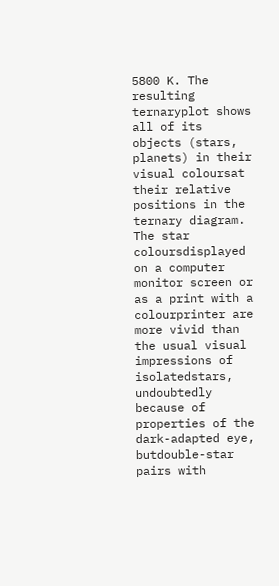5800 K. The resulting ternaryplot shows all of its objects (stars, planets) in their visual coloursat their relative positions in the ternary diagram. The star coloursdisplayed on a computer monitor screen or as a print with a colourprinter are more vivid than the usual visual impressions of isolatedstars, undoubtedly because of properties of the dark-adapted eye, butdouble-star pairs with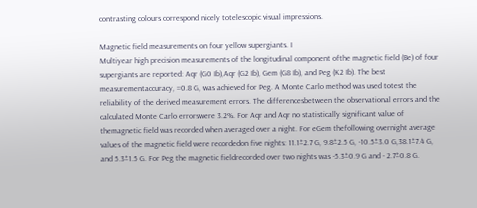contrasting colours correspond nicely totelescopic visual impressions.

Magnetic field measurements on four yellow supergiants. I
Multiyear high precision measurements of the longitudinal component ofthe magnetic field (Be) of four supergiants are reported: Aqr (G0 Ib),Aqr (G2 Ib), Gem (G8 Ib), and Peg (K2 Ib). The best measurementaccuracy, =0.8 G, was achieved for Peg. A Monte Carlo method was used totest the reliability of the derived measurement errors. The differencesbetween the observational errors and the calculated Monte Carlo errorswere 3.2%. For Aqr and Aqr no statistically significant value of themagnetic field was recorded when averaged over a night. For eGem thefollowing overnight average values of the magnetic field were recordedon five nights: 11.1±2.7 G, 9.8±2.5 G, -10.5±3.0 G,38.1±7.4 G, and 5.3±1.5 G. For Peg the magnetic fieldrecorded over two nights was -5.3±0.9 G and - 2.7±0.8 G.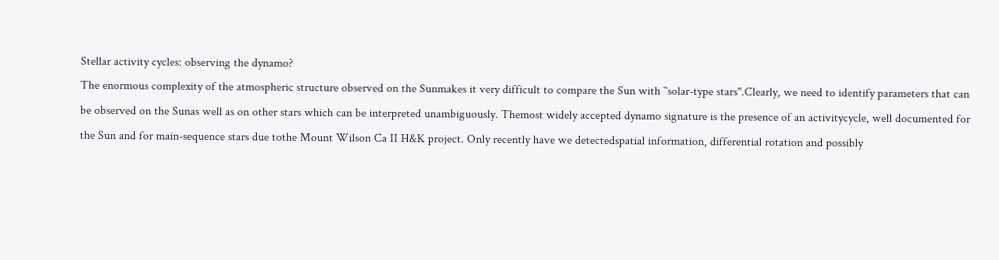Stellar activity cycles: observing the dynamo?
The enormous complexity of the atmospheric structure observed on the Sunmakes it very difficult to compare the Sun with ``solar-type stars''.Clearly, we need to identify parameters that can be observed on the Sunas well as on other stars which can be interpreted unambiguously. Themost widely accepted dynamo signature is the presence of an activitycycle, well documented for the Sun and for main-sequence stars due tothe Mount Wilson Ca II H&K project. Only recently have we detectedspatial information, differential rotation and possibly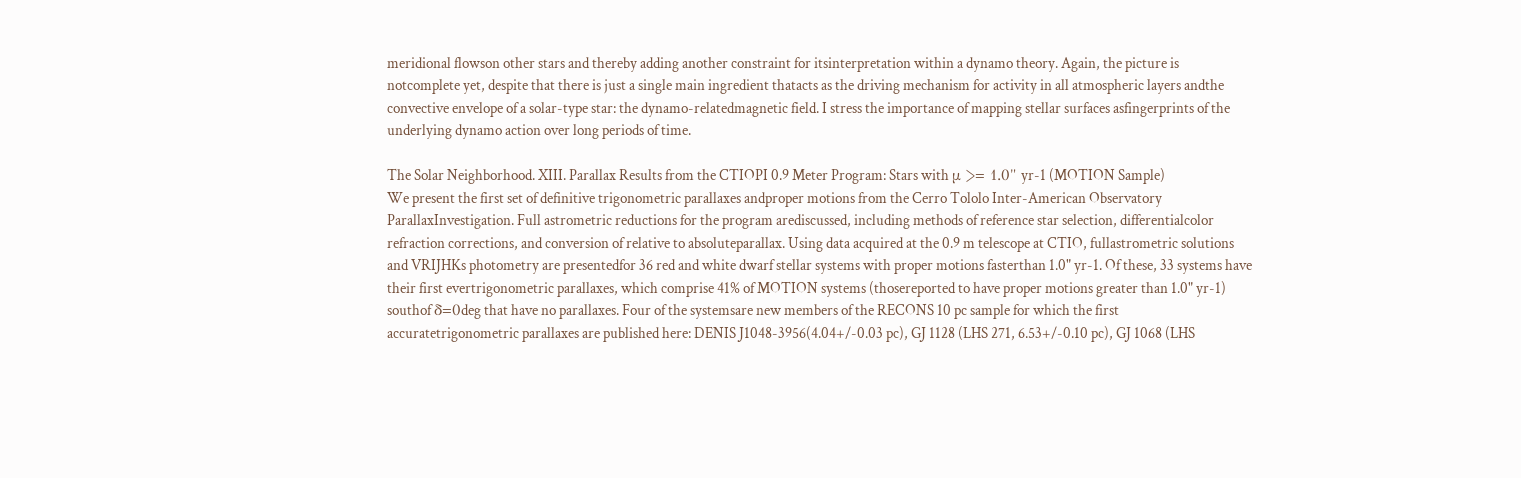meridional flowson other stars and thereby adding another constraint for itsinterpretation within a dynamo theory. Again, the picture is notcomplete yet, despite that there is just a single main ingredient thatacts as the driving mechanism for activity in all atmospheric layers andthe convective envelope of a solar-type star: the dynamo-relatedmagnetic field. I stress the importance of mapping stellar surfaces asfingerprints of the underlying dynamo action over long periods of time.

The Solar Neighborhood. XIII. Parallax Results from the CTIOPI 0.9 Meter Program: Stars with μ >= 1.0" yr-1 (MOTION Sample)
We present the first set of definitive trigonometric parallaxes andproper motions from the Cerro Tololo Inter-American Observatory ParallaxInvestigation. Full astrometric reductions for the program arediscussed, including methods of reference star selection, differentialcolor refraction corrections, and conversion of relative to absoluteparallax. Using data acquired at the 0.9 m telescope at CTIO, fullastrometric solutions and VRIJHKs photometry are presentedfor 36 red and white dwarf stellar systems with proper motions fasterthan 1.0" yr-1. Of these, 33 systems have their first evertrigonometric parallaxes, which comprise 41% of MOTION systems (thosereported to have proper motions greater than 1.0" yr-1) southof δ=0deg that have no parallaxes. Four of the systemsare new members of the RECONS 10 pc sample for which the first accuratetrigonometric parallaxes are published here: DENIS J1048-3956(4.04+/-0.03 pc), GJ 1128 (LHS 271, 6.53+/-0.10 pc), GJ 1068 (LHS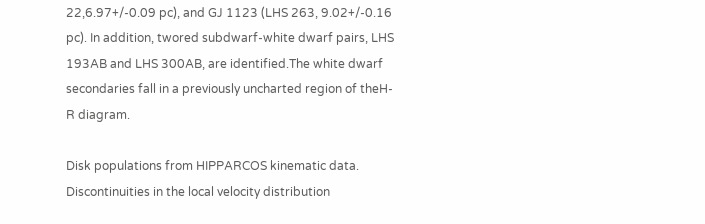22,6.97+/-0.09 pc), and GJ 1123 (LHS 263, 9.02+/-0.16 pc). In addition, twored subdwarf-white dwarf pairs, LHS 193AB and LHS 300AB, are identified.The white dwarf secondaries fall in a previously uncharted region of theH-R diagram.

Disk populations from HIPPARCOS kinematic data. Discontinuities in the local velocity distribution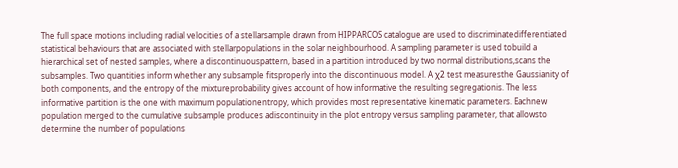The full space motions including radial velocities of a stellarsample drawn from HIPPARCOS catalogue are used to discriminatedifferentiated statistical behaviours that are associated with stellarpopulations in the solar neighbourhood. A sampling parameter is used tobuild a hierarchical set of nested samples, where a discontinuouspattern, based in a partition introduced by two normal distributions,scans the subsamples. Two quantities inform whether any subsample fitsproperly into the discontinuous model. A χ2 test measuresthe Gaussianity of both components, and the entropy of the mixtureprobability gives account of how informative the resulting segregationis. The less informative partition is the one with maximum populationentropy, which provides most representative kinematic parameters. Eachnew population merged to the cumulative subsample produces adiscontinuity in the plot entropy versus sampling parameter, that allowsto determine the number of populations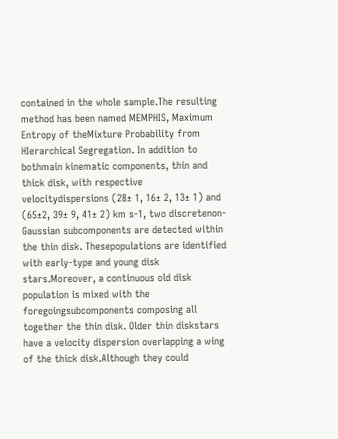contained in the whole sample.The resulting method has been named MEMPHIS, Maximum Entropy of theMixture Probability from HIerarchical Segregation. In addition to bothmain kinematic components, thin and thick disk, with respective velocitydispersions (28± 1, 16± 2, 13± 1) and (65±2, 39± 9, 41± 2) km s-1, two discretenon-Gaussian subcomponents are detected within the thin disk. Thesepopulations are identified with early-type and young disk stars.Moreover, a continuous old disk population is mixed with the foregoingsubcomponents composing all together the thin disk. Older thin diskstars have a velocity dispersion overlapping a wing of the thick disk.Although they could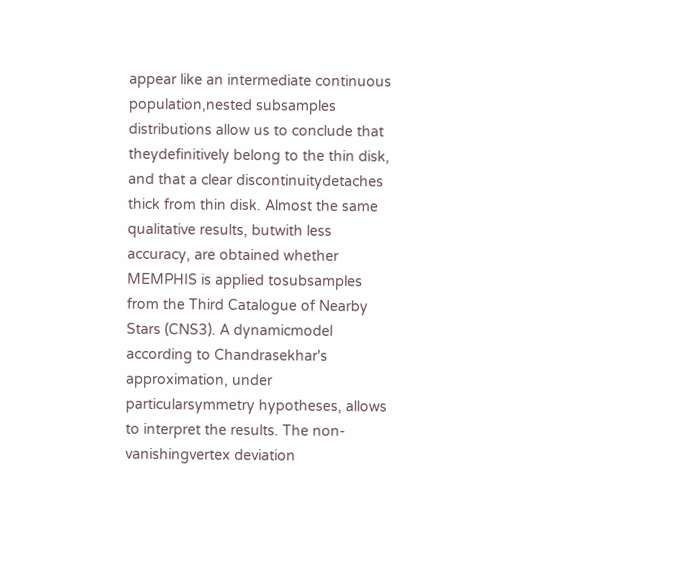appear like an intermediate continuous population,nested subsamples distributions allow us to conclude that theydefinitively belong to the thin disk, and that a clear discontinuitydetaches thick from thin disk. Almost the same qualitative results, butwith less accuracy, are obtained whether MEMPHIS is applied tosubsamples from the Third Catalogue of Nearby Stars (CNS3). A dynamicmodel according to Chandrasekhar's approximation, under particularsymmetry hypotheses, allows to interpret the results. The non-vanishingvertex deviation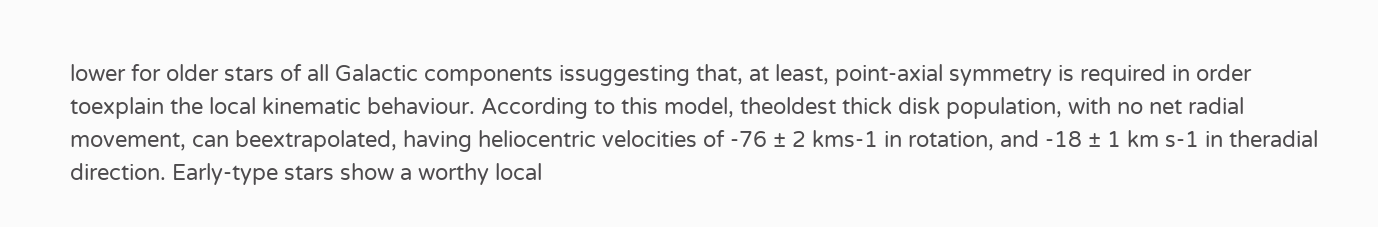lower for older stars of all Galactic components issuggesting that, at least, point-axial symmetry is required in order toexplain the local kinematic behaviour. According to this model, theoldest thick disk population, with no net radial movement, can beextrapolated, having heliocentric velocities of -76 ± 2 kms-1 in rotation, and -18 ± 1 km s-1 in theradial direction. Early-type stars show a worthy local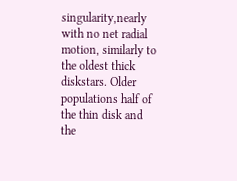singularity,nearly with no net radial motion, similarly to the oldest thick diskstars. Older populations half of the thin disk and the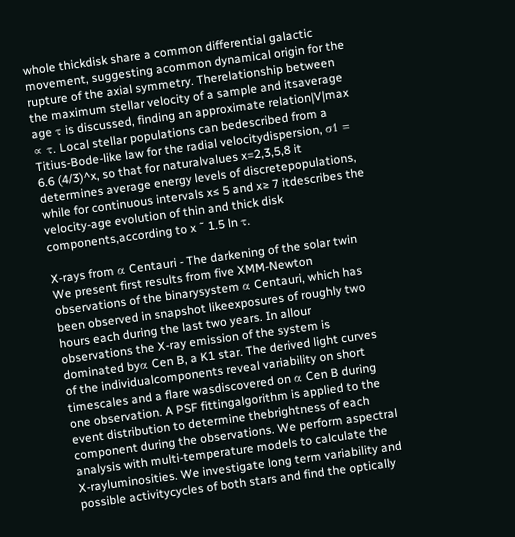whole thickdisk share a common differential galactic movement, suggesting acommon dynamical origin for the rupture of the axial symmetry. Therelationship between the maximum stellar velocity of a sample and itsaverage age τ is discussed, finding an approximate relation|V|max ∝ τ. Local stellar populations can bedescribed from a Titius-Bode-like law for the radial velocitydispersion, σ1 = 6.6 (4/3)^x, so that for naturalvalues x=2,3,5,8 it determines average energy levels of discretepopulations, while for continuous intervals x≤ 5 and x≥ 7 itdescribes the velocity-age evolution of thin and thick disk components,according to x ˜ 1.5 ln τ.

X-rays from α Centauri - The darkening of the solar twin
We present first results from five XMM-Newton observations of the binarysystem α Centauri, which has been observed in snapshot likeexposures of roughly two hours each during the last two years. In allour observations the X-ray emission of the system is dominated byα Cen B, a K1 star. The derived light curves of the individualcomponents reveal variability on short timescales and a flare wasdiscovered on α Cen B during one observation. A PSF fittingalgorithm is applied to the event distribution to determine thebrightness of each component during the observations. We perform aspectral analysis with multi-temperature models to calculate the X-rayluminosities. We investigate long term variability and possible activitycycles of both stars and find the optically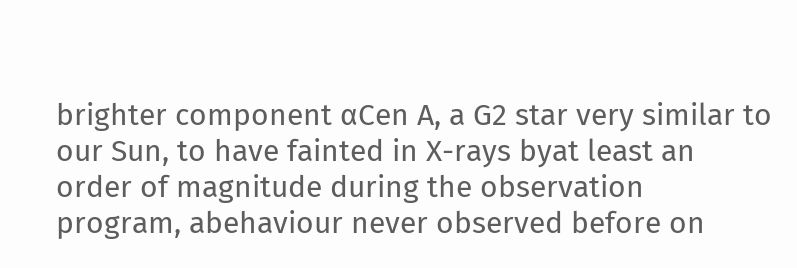brighter component αCen A, a G2 star very similar to our Sun, to have fainted in X-rays byat least an order of magnitude during the observation program, abehaviour never observed before on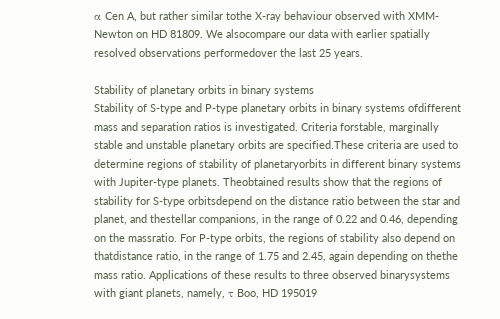α Cen A, but rather similar tothe X-ray behaviour observed with XMM-Newton on HD 81809. We alsocompare our data with earlier spatially resolved observations performedover the last 25 years.

Stability of planetary orbits in binary systems
Stability of S-type and P-type planetary orbits in binary systems ofdifferent mass and separation ratios is investigated. Criteria forstable, marginally stable and unstable planetary orbits are specified.These criteria are used to determine regions of stability of planetaryorbits in different binary systems with Jupiter-type planets. Theobtained results show that the regions of stability for S-type orbitsdepend on the distance ratio between the star and planet, and thestellar companions, in the range of 0.22 and 0.46, depending on the massratio. For P-type orbits, the regions of stability also depend on thatdistance ratio, in the range of 1.75 and 2.45, again depending on thethe mass ratio. Applications of these results to three observed binarysystems with giant planets, namely, τ Boo, HD 195019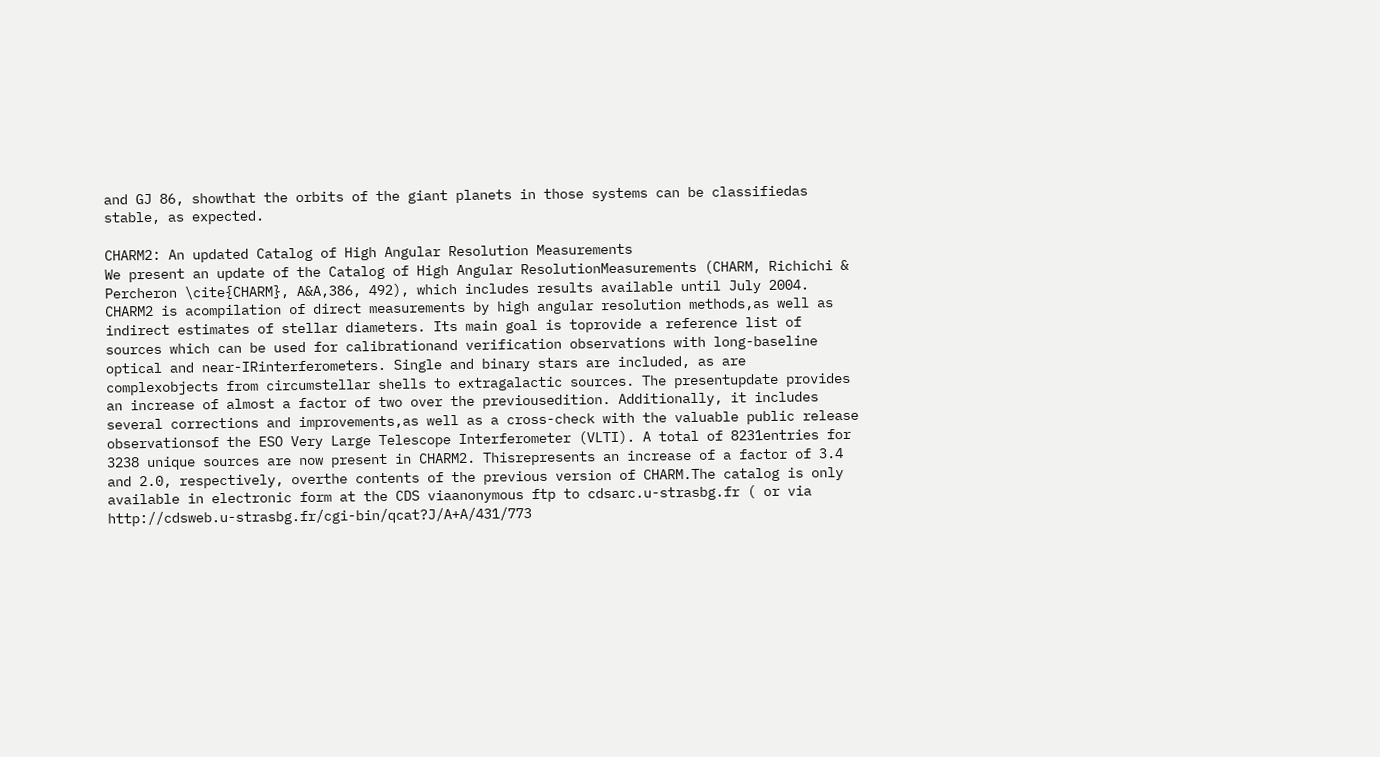and GJ 86, showthat the orbits of the giant planets in those systems can be classifiedas stable, as expected.

CHARM2: An updated Catalog of High Angular Resolution Measurements
We present an update of the Catalog of High Angular ResolutionMeasurements (CHARM, Richichi & Percheron \cite{CHARM}, A&A,386, 492), which includes results available until July 2004. CHARM2 is acompilation of direct measurements by high angular resolution methods,as well as indirect estimates of stellar diameters. Its main goal is toprovide a reference list of sources which can be used for calibrationand verification observations with long-baseline optical and near-IRinterferometers. Single and binary stars are included, as are complexobjects from circumstellar shells to extragalactic sources. The presentupdate provides an increase of almost a factor of two over the previousedition. Additionally, it includes several corrections and improvements,as well as a cross-check with the valuable public release observationsof the ESO Very Large Telescope Interferometer (VLTI). A total of 8231entries for 3238 unique sources are now present in CHARM2. Thisrepresents an increase of a factor of 3.4 and 2.0, respectively, overthe contents of the previous version of CHARM.The catalog is only available in electronic form at the CDS viaanonymous ftp to cdsarc.u-strasbg.fr ( or via http://cdsweb.u-strasbg.fr/cgi-bin/qcat?J/A+A/431/773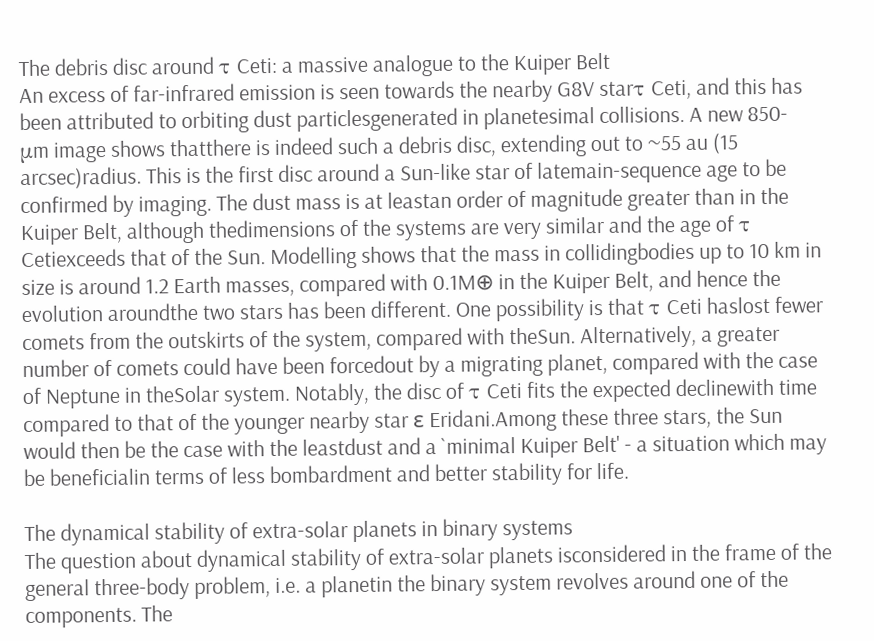The debris disc around τ Ceti: a massive analogue to the Kuiper Belt
An excess of far-infrared emission is seen towards the nearby G8V starτ Ceti, and this has been attributed to orbiting dust particlesgenerated in planetesimal collisions. A new 850-μm image shows thatthere is indeed such a debris disc, extending out to ~55 au (15 arcsec)radius. This is the first disc around a Sun-like star of latemain-sequence age to be confirmed by imaging. The dust mass is at leastan order of magnitude greater than in the Kuiper Belt, although thedimensions of the systems are very similar and the age of τ Cetiexceeds that of the Sun. Modelling shows that the mass in collidingbodies up to 10 km in size is around 1.2 Earth masses, compared with 0.1M⊕ in the Kuiper Belt, and hence the evolution aroundthe two stars has been different. One possibility is that τ Ceti haslost fewer comets from the outskirts of the system, compared with theSun. Alternatively, a greater number of comets could have been forcedout by a migrating planet, compared with the case of Neptune in theSolar system. Notably, the disc of τ Ceti fits the expected declinewith time compared to that of the younger nearby star ɛ Eridani.Among these three stars, the Sun would then be the case with the leastdust and a `minimal Kuiper Belt' - a situation which may be beneficialin terms of less bombardment and better stability for life.

The dynamical stability of extra-solar planets in binary systems
The question about dynamical stability of extra-solar planets isconsidered in the frame of the general three-body problem, i.e. a planetin the binary system revolves around one of the components. The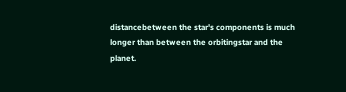distancebetween the star's components is much longer than between the orbitingstar and the planet.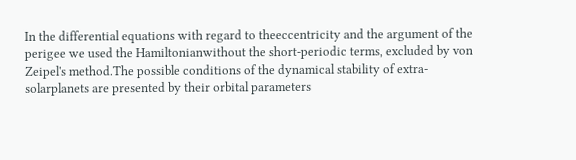In the differential equations with regard to theeccentricity and the argument of the perigee we used the Hamiltonianwithout the short-periodic terms, excluded by von Zeipel's method.The possible conditions of the dynamical stability of extra-solarplanets are presented by their orbital parameters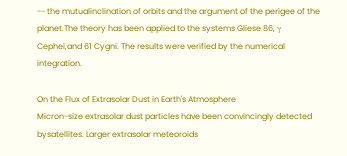-- the mutualinclination of orbits and the argument of the perigee of the planet.The theory has been applied to the systems Gliese 86, γ Cephei,and 61 Cygni. The results were verified by the numerical integration.

On the Flux of Extrasolar Dust in Earth's Atmosphere
Micron-size extrasolar dust particles have been convincingly detected bysatellites. Larger extrasolar meteoroids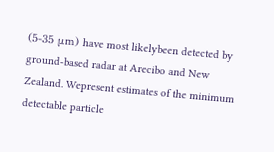(5-35 μm) have most likelybeen detected by ground-based radar at Arecibo and New Zealand. Wepresent estimates of the minimum detectable particle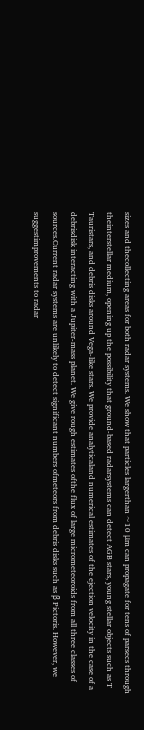sizes and thecollecting areas for both radar systems. We show that particles largerthan ~10 μm can propagate for tens of parsecs through theinterstellar medium, opening up the possibility that ground-based radarsystems can detect AGB stars, young stellar objects such as T Tauristars, and debris disks around Vega-like stars. We provide analyticaland numerical estimates of the ejection velocity in the case of a debrisdisk interacting with a Jupiter-mass planet. We give rough estimates ofthe flux of large micrometeoroids from all three classes of sources.Current radar systems are unlikely to detect significant numbers ofmeteors from debris disks such as β Pictoris. However, we suggestimprovements to radar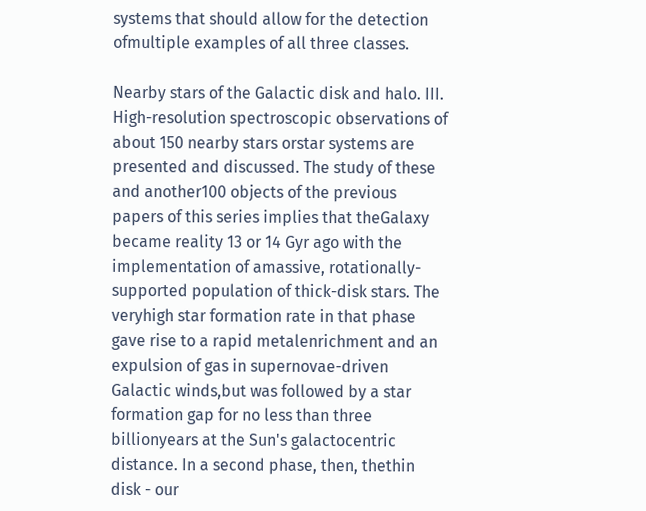systems that should allow for the detection ofmultiple examples of all three classes.

Nearby stars of the Galactic disk and halo. III.
High-resolution spectroscopic observations of about 150 nearby stars orstar systems are presented and discussed. The study of these and another100 objects of the previous papers of this series implies that theGalaxy became reality 13 or 14 Gyr ago with the implementation of amassive, rotationally-supported population of thick-disk stars. The veryhigh star formation rate in that phase gave rise to a rapid metalenrichment and an expulsion of gas in supernovae-driven Galactic winds,but was followed by a star formation gap for no less than three billionyears at the Sun's galactocentric distance. In a second phase, then, thethin disk - our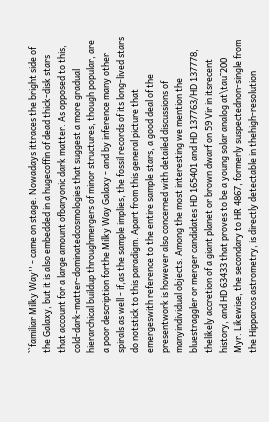``familiar Milky Way'' - came on stage. Nowadays ittraces the bright side of the Galaxy, but it is also embedded in a hugecoffin of dead thick-disk stars that account for a large amount ofbaryonic dark matter. As opposed to this, cold-dark-matter-dominatedcosmologies that suggest a more gradual hierarchical buildup throughmergers of minor structures, though popular, are a poor description forthe Milky Way Galaxy - and by inference many other spirals as well - if,as the sample implies, the fossil records of its long-lived stars do notstick to this paradigm. Apart from this general picture that emergeswith reference to the entire sample stars, a good deal of the presentwork is however also concerned with detailed discussions of manyindividual objects. Among the most interesting we mention the bluestraggler or merger candidates HD 165401 and HD 137763/HD 137778, thelikely accretion of a giant planet or brown dwarf on 59 Vir in itsrecent history, and HD 63433 that proves to be a young solar analog at\tau˜200 Myr. Likewise, the secondary to HR 4867, formerly suspectednon-single from the Hipparcos astrometry, is directly detectable in thehigh-resolution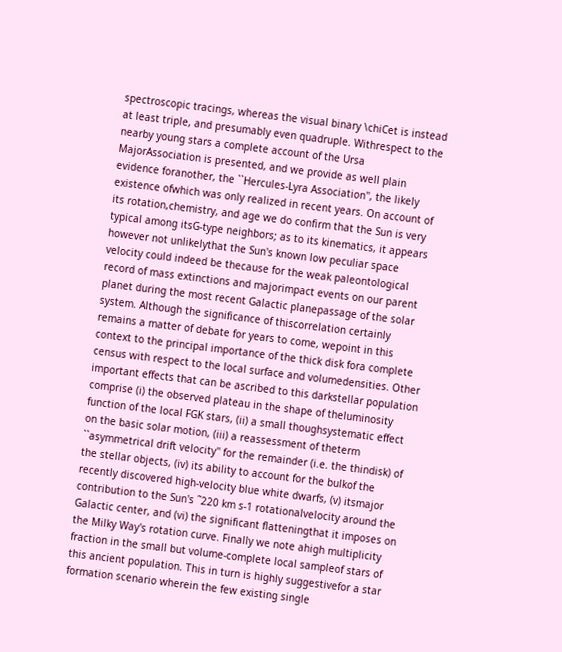spectroscopic tracings, whereas the visual binary \chiCet is instead at least triple, and presumably even quadruple. Withrespect to the nearby young stars a complete account of the Ursa MajorAssociation is presented, and we provide as well plain evidence foranother, the ``Hercules-Lyra Association'', the likely existence ofwhich was only realized in recent years. On account of its rotation,chemistry, and age we do confirm that the Sun is very typical among itsG-type neighbors; as to its kinematics, it appears however not unlikelythat the Sun's known low peculiar space velocity could indeed be thecause for the weak paleontological record of mass extinctions and majorimpact events on our parent planet during the most recent Galactic planepassage of the solar system. Although the significance of thiscorrelation certainly remains a matter of debate for years to come, wepoint in this context to the principal importance of the thick disk fora complete census with respect to the local surface and volumedensities. Other important effects that can be ascribed to this darkstellar population comprise (i) the observed plateau in the shape of theluminosity function of the local FGK stars, (ii) a small thoughsystematic effect on the basic solar motion, (iii) a reassessment of theterm ``asymmetrical drift velocity'' for the remainder (i.e. the thindisk) of the stellar objects, (iv) its ability to account for the bulkof the recently discovered high-velocity blue white dwarfs, (v) itsmajor contribution to the Sun's ˜220 km s-1 rotationalvelocity around the Galactic center, and (vi) the significant flatteningthat it imposes on the Milky Way's rotation curve. Finally we note ahigh multiplicity fraction in the small but volume-complete local sampleof stars of this ancient population. This in turn is highly suggestivefor a star formation scenario wherein the few existing single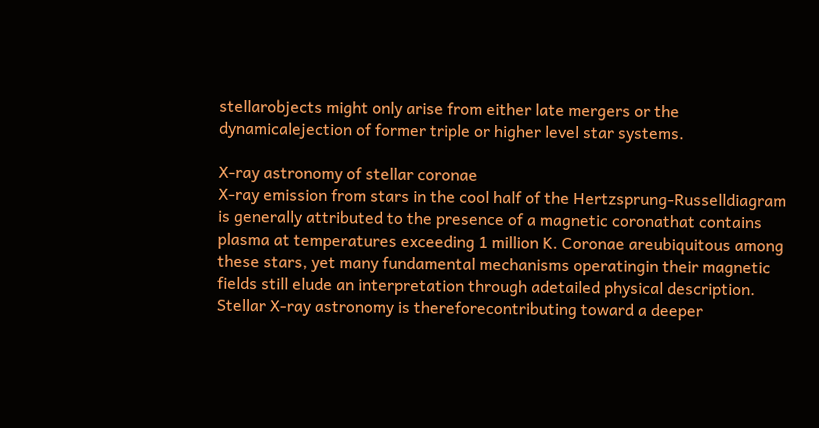stellarobjects might only arise from either late mergers or the dynamicalejection of former triple or higher level star systems.

X-ray astronomy of stellar coronae
X-ray emission from stars in the cool half of the Hertzsprung-Russelldiagram is generally attributed to the presence of a magnetic coronathat contains plasma at temperatures exceeding 1 million K. Coronae areubiquitous among these stars, yet many fundamental mechanisms operatingin their magnetic fields still elude an interpretation through adetailed physical description. Stellar X-ray astronomy is thereforecontributing toward a deeper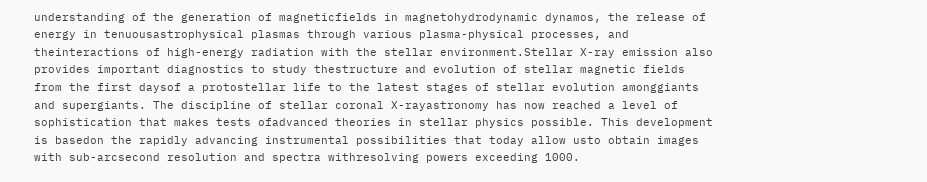understanding of the generation of magneticfields in magnetohydrodynamic dynamos, the release of energy in tenuousastrophysical plasmas through various plasma-physical processes, and theinteractions of high-energy radiation with the stellar environment.Stellar X-ray emission also provides important diagnostics to study thestructure and evolution of stellar magnetic fields from the first daysof a protostellar life to the latest stages of stellar evolution amonggiants and supergiants. The discipline of stellar coronal X-rayastronomy has now reached a level of sophistication that makes tests ofadvanced theories in stellar physics possible. This development is basedon the rapidly advancing instrumental possibilities that today allow usto obtain images with sub-arcsecond resolution and spectra withresolving powers exceeding 1000.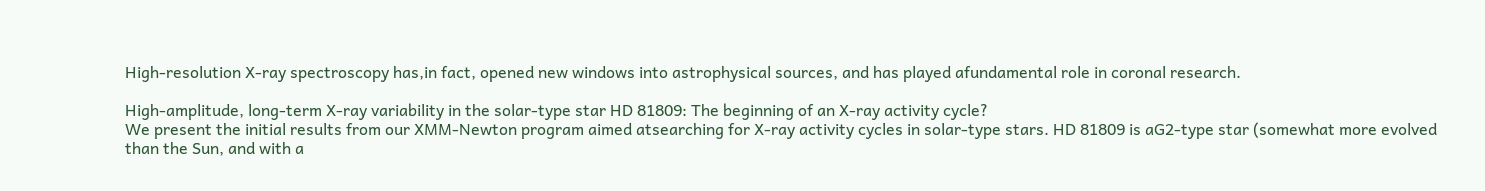High-resolution X-ray spectroscopy has,in fact, opened new windows into astrophysical sources, and has played afundamental role in coronal research.

High-amplitude, long-term X-ray variability in the solar-type star HD 81809: The beginning of an X-ray activity cycle?
We present the initial results from our XMM-Newton program aimed atsearching for X-ray activity cycles in solar-type stars. HD 81809 is aG2-type star (somewhat more evolved than the Sun, and with a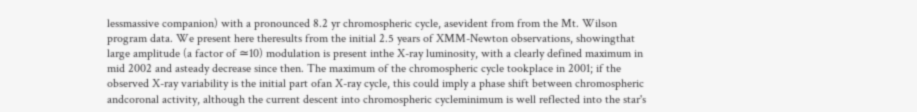lessmassive companion) with a pronounced 8.2 yr chromospheric cycle, asevident from from the Mt. Wilson program data. We present here theresults from the initial 2.5 years of XMM-Newton observations, showingthat large amplitude (a factor of ≃10) modulation is present inthe X-ray luminosity, with a clearly defined maximum in mid 2002 and asteady decrease since then. The maximum of the chromospheric cycle tookplace in 2001; if the observed X-ray variability is the initial part ofan X-ray cycle, this could imply a phase shift between chromospheric andcoronal activity, although the current descent into chromospheric cycleminimum is well reflected into the star's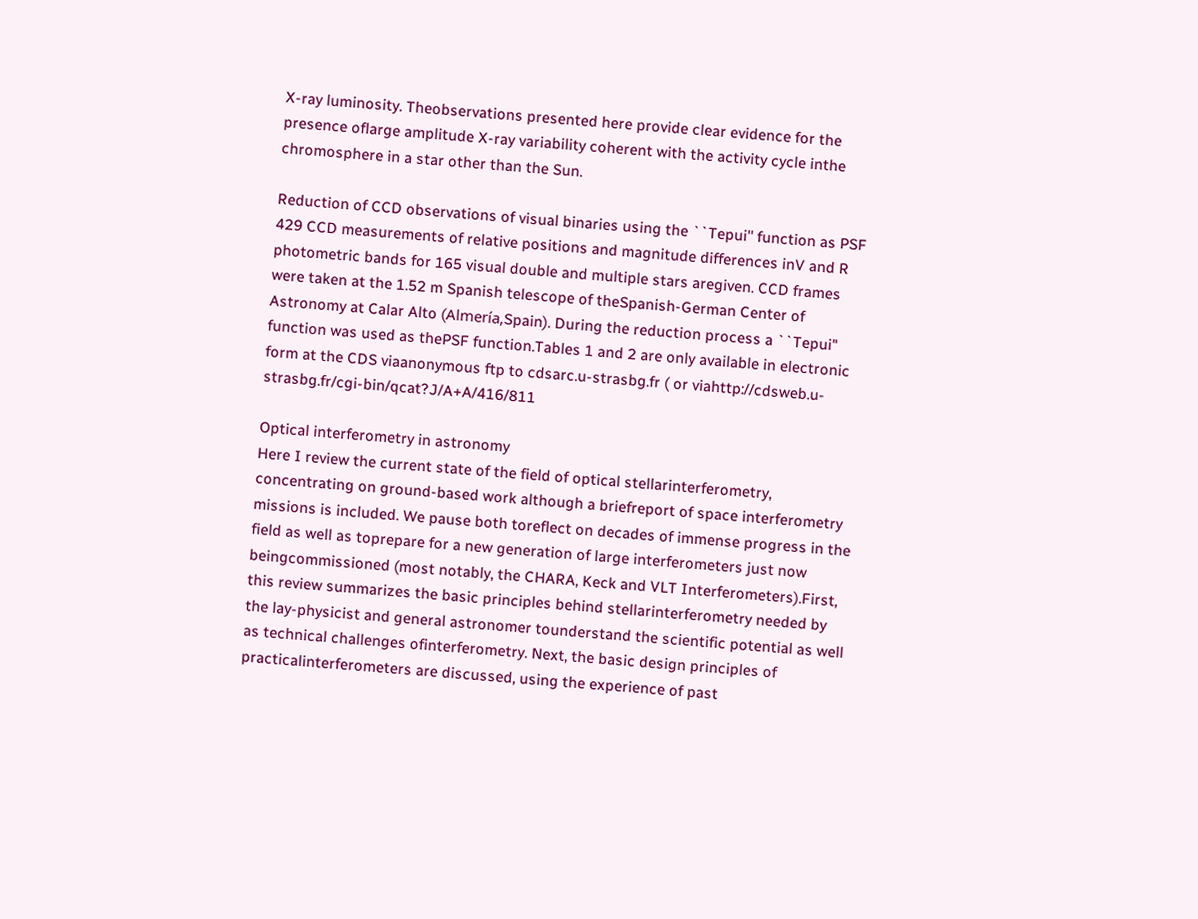X-ray luminosity. Theobservations presented here provide clear evidence for the presence oflarge amplitude X-ray variability coherent with the activity cycle inthe chromosphere in a star other than the Sun.

Reduction of CCD observations of visual binaries using the ``Tepui'' function as PSF
429 CCD measurements of relative positions and magnitude differences inV and R photometric bands for 165 visual double and multiple stars aregiven. CCD frames were taken at the 1.52 m Spanish telescope of theSpanish-German Center of Astronomy at Calar Alto (Almería,Spain). During the reduction process a ``Tepui" function was used as thePSF function.Tables 1 and 2 are only available in electronic form at the CDS viaanonymous ftp to cdsarc.u-strasbg.fr ( or viahttp://cdsweb.u-strasbg.fr/cgi-bin/qcat?J/A+A/416/811

Optical interferometry in astronomy
Here I review the current state of the field of optical stellarinterferometry, concentrating on ground-based work although a briefreport of space interferometry missions is included. We pause both toreflect on decades of immense progress in the field as well as toprepare for a new generation of large interferometers just now beingcommissioned (most notably, the CHARA, Keck and VLT Interferometers).First, this review summarizes the basic principles behind stellarinterferometry needed by the lay-physicist and general astronomer tounderstand the scientific potential as well as technical challenges ofinterferometry. Next, the basic design principles of practicalinterferometers are discussed, using the experience of past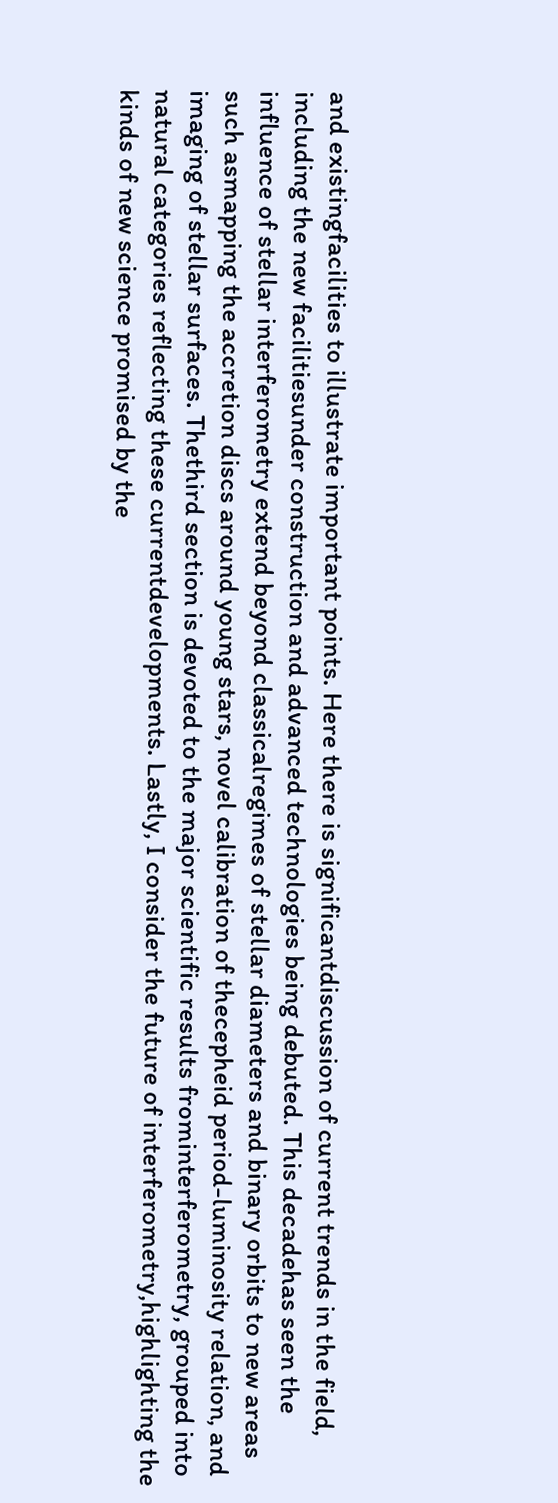and existingfacilities to illustrate important points. Here there is significantdiscussion of current trends in the field, including the new facilitiesunder construction and advanced technologies being debuted. This decadehas seen the influence of stellar interferometry extend beyond classicalregimes of stellar diameters and binary orbits to new areas such asmapping the accretion discs around young stars, novel calibration of thecepheid period-luminosity relation, and imaging of stellar surfaces. Thethird section is devoted to the major scientific results frominterferometry, grouped into natural categories reflecting these currentdevelopments. Lastly, I consider the future of interferometry,highlighting the kinds of new science promised by the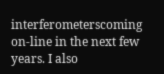interferometerscoming on-line in the next few years. I also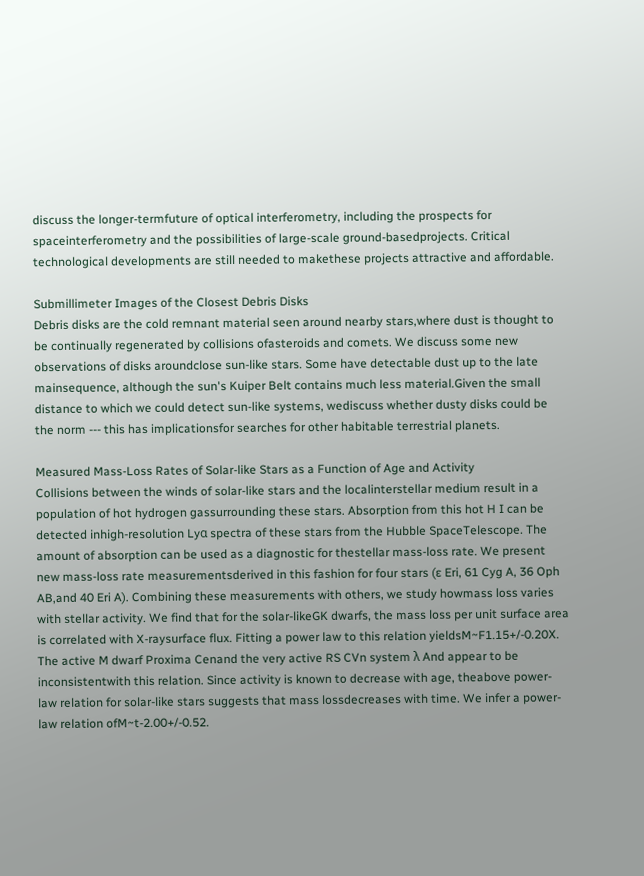discuss the longer-termfuture of optical interferometry, including the prospects for spaceinterferometry and the possibilities of large-scale ground-basedprojects. Critical technological developments are still needed to makethese projects attractive and affordable.

Submillimeter Images of the Closest Debris Disks
Debris disks are the cold remnant material seen around nearby stars,where dust is thought to be continually regenerated by collisions ofasteroids and comets. We discuss some new observations of disks aroundclose sun-like stars. Some have detectable dust up to the late mainsequence, although the sun's Kuiper Belt contains much less material.Given the small distance to which we could detect sun-like systems, wediscuss whether dusty disks could be the norm --- this has implicationsfor searches for other habitable terrestrial planets.

Measured Mass-Loss Rates of Solar-like Stars as a Function of Age and Activity
Collisions between the winds of solar-like stars and the localinterstellar medium result in a population of hot hydrogen gassurrounding these stars. Absorption from this hot H I can be detected inhigh-resolution Lyα spectra of these stars from the Hubble SpaceTelescope. The amount of absorption can be used as a diagnostic for thestellar mass-loss rate. We present new mass-loss rate measurementsderived in this fashion for four stars (ɛ Eri, 61 Cyg A, 36 Oph AB,and 40 Eri A). Combining these measurements with others, we study howmass loss varies with stellar activity. We find that for the solar-likeGK dwarfs, the mass loss per unit surface area is correlated with X-raysurface flux. Fitting a power law to this relation yieldsM~F1.15+/-0.20X. The active M dwarf Proxima Cenand the very active RS CVn system λ And appear to be inconsistentwith this relation. Since activity is known to decrease with age, theabove power-law relation for solar-like stars suggests that mass lossdecreases with time. We infer a power-law relation ofM~t-2.00+/-0.52.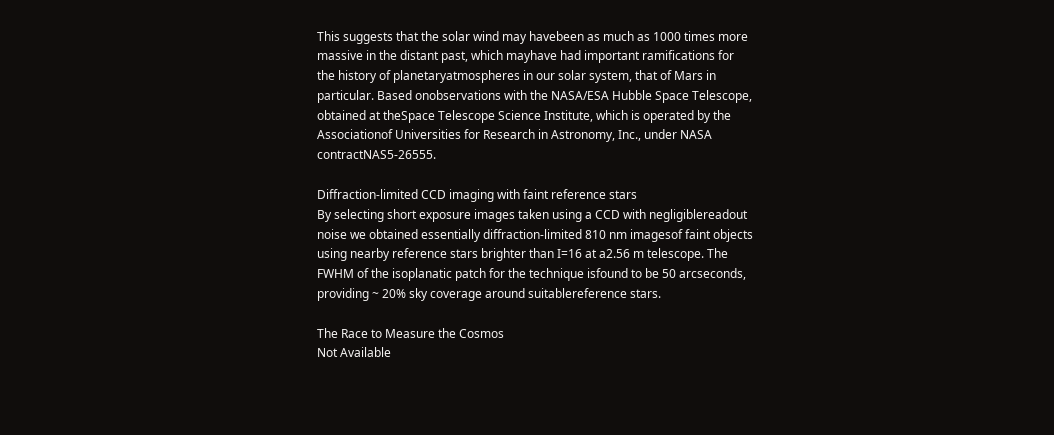This suggests that the solar wind may havebeen as much as 1000 times more massive in the distant past, which mayhave had important ramifications for the history of planetaryatmospheres in our solar system, that of Mars in particular. Based onobservations with the NASA/ESA Hubble Space Telescope, obtained at theSpace Telescope Science Institute, which is operated by the Associationof Universities for Research in Astronomy, Inc., under NASA contractNAS5-26555.

Diffraction-limited CCD imaging with faint reference stars
By selecting short exposure images taken using a CCD with negligiblereadout noise we obtained essentially diffraction-limited 810 nm imagesof faint objects using nearby reference stars brighter than I=16 at a2.56 m telescope. The FWHM of the isoplanatic patch for the technique isfound to be 50 arcseconds, providing ~ 20% sky coverage around suitablereference stars.

The Race to Measure the Cosmos
Not Available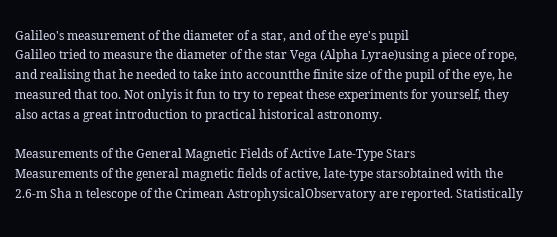Galileo's measurement of the diameter of a star, and of the eye's pupil
Galileo tried to measure the diameter of the star Vega (Alpha Lyrae)using a piece of rope, and realising that he needed to take into accountthe finite size of the pupil of the eye, he measured that too. Not onlyis it fun to try to repeat these experiments for yourself, they also actas a great introduction to practical historical astronomy.

Measurements of the General Magnetic Fields of Active Late-Type Stars
Measurements of the general magnetic fields of active, late-type starsobtained with the 2.6-m Sha n telescope of the Crimean AstrophysicalObservatory are reported. Statistically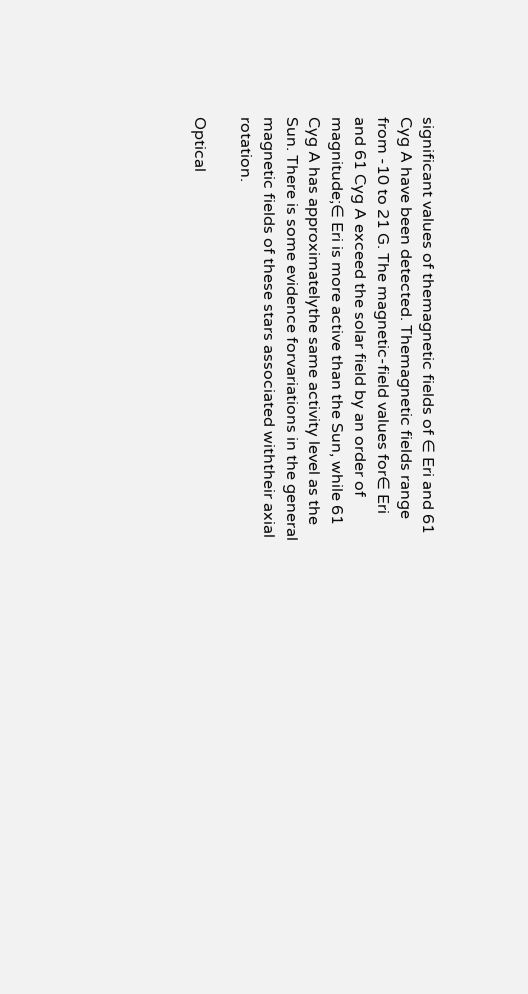significant values of themagnetic fields of ∈ Eri and 61 Cyg A have been detected. Themagnetic fields range from -10 to 21 G. The magnetic-field values for∈ Eri and 61 Cyg A exceed the solar field by an order of magnitude;∈ Eri is more active than the Sun, while 61 Cyg A has approximatelythe same activity level as the Sun. There is some evidence forvariations in the general magnetic fields of these stars associated withtheir axial rotation.

Optical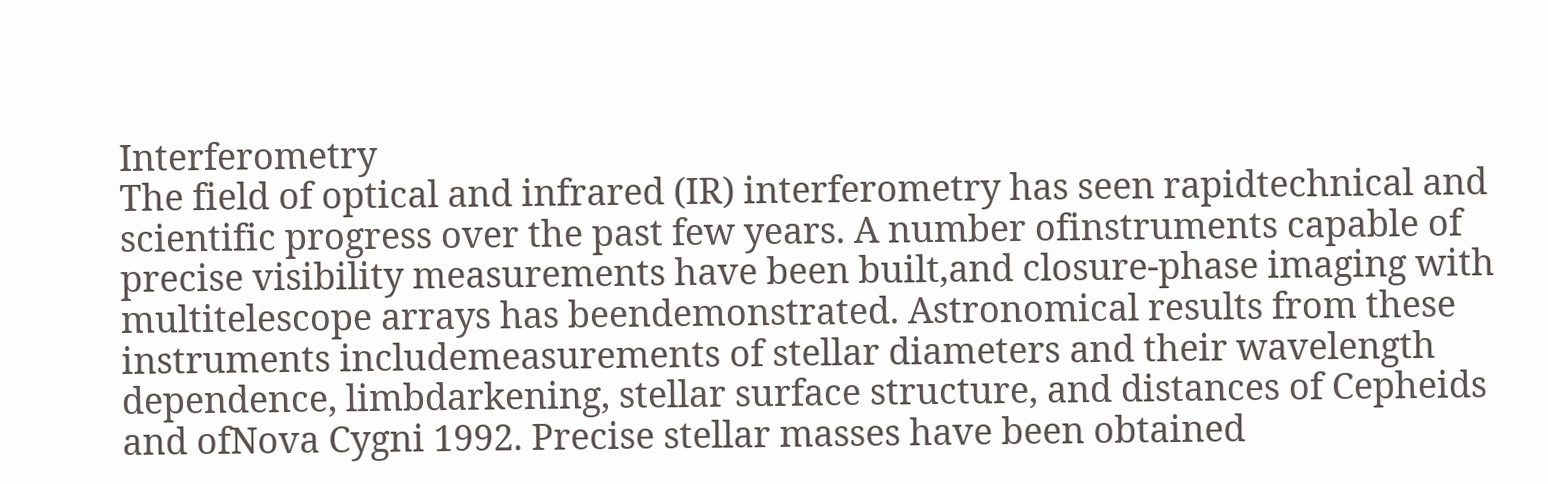Interferometry
The field of optical and infrared (IR) interferometry has seen rapidtechnical and scientific progress over the past few years. A number ofinstruments capable of precise visibility measurements have been built,and closure-phase imaging with multitelescope arrays has beendemonstrated. Astronomical results from these instruments includemeasurements of stellar diameters and their wavelength dependence, limbdarkening, stellar surface structure, and distances of Cepheids and ofNova Cygni 1992. Precise stellar masses have been obtained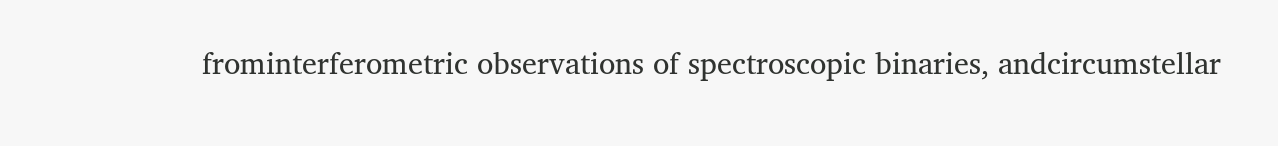frominterferometric observations of spectroscopic binaries, andcircumstellar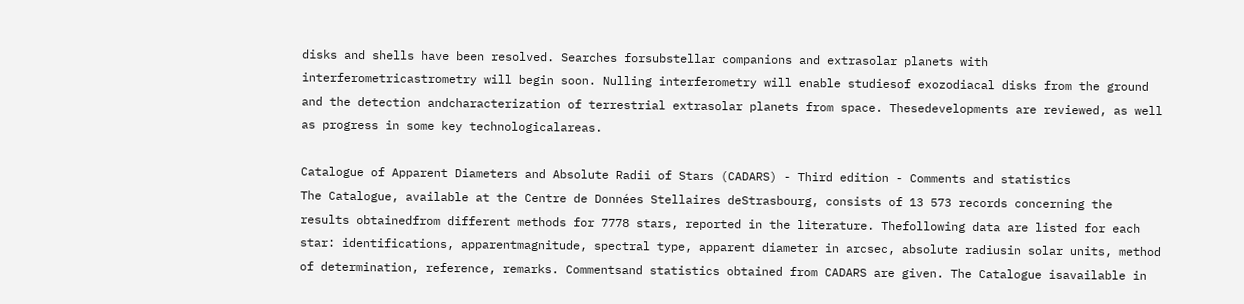disks and shells have been resolved. Searches forsubstellar companions and extrasolar planets with interferometricastrometry will begin soon. Nulling interferometry will enable studiesof exozodiacal disks from the ground and the detection andcharacterization of terrestrial extrasolar planets from space. Thesedevelopments are reviewed, as well as progress in some key technologicalareas.

Catalogue of Apparent Diameters and Absolute Radii of Stars (CADARS) - Third edition - Comments and statistics
The Catalogue, available at the Centre de Données Stellaires deStrasbourg, consists of 13 573 records concerning the results obtainedfrom different methods for 7778 stars, reported in the literature. Thefollowing data are listed for each star: identifications, apparentmagnitude, spectral type, apparent diameter in arcsec, absolute radiusin solar units, method of determination, reference, remarks. Commentsand statistics obtained from CADARS are given. The Catalogue isavailable in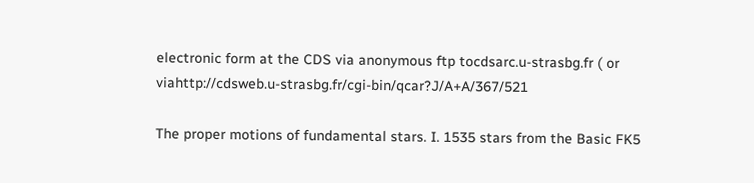electronic form at the CDS via anonymous ftp tocdsarc.u-strasbg.fr ( or viahttp://cdsweb.u-strasbg.fr/cgi-bin/qcar?J/A+A/367/521

The proper motions of fundamental stars. I. 1535 stars from the Basic FK5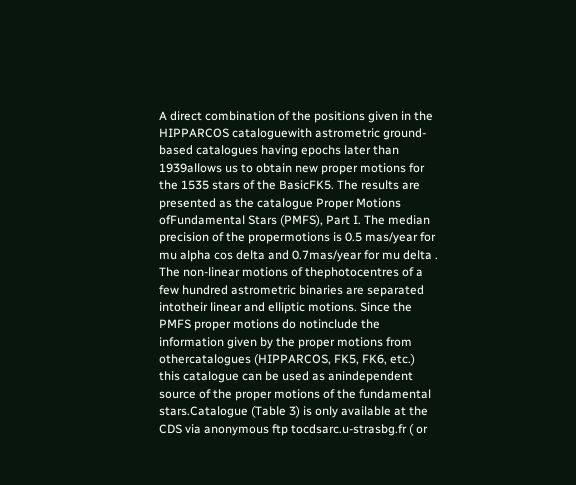A direct combination of the positions given in the HIPPARCOS cataloguewith astrometric ground-based catalogues having epochs later than 1939allows us to obtain new proper motions for the 1535 stars of the BasicFK5. The results are presented as the catalogue Proper Motions ofFundamental Stars (PMFS), Part I. The median precision of the propermotions is 0.5 mas/year for mu alpha cos delta and 0.7mas/year for mu delta . The non-linear motions of thephotocentres of a few hundred astrometric binaries are separated intotheir linear and elliptic motions. Since the PMFS proper motions do notinclude the information given by the proper motions from othercatalogues (HIPPARCOS, FK5, FK6, etc.) this catalogue can be used as anindependent source of the proper motions of the fundamental stars.Catalogue (Table 3) is only available at the CDS via anonymous ftp tocdsarc.u-strasbg.fr ( or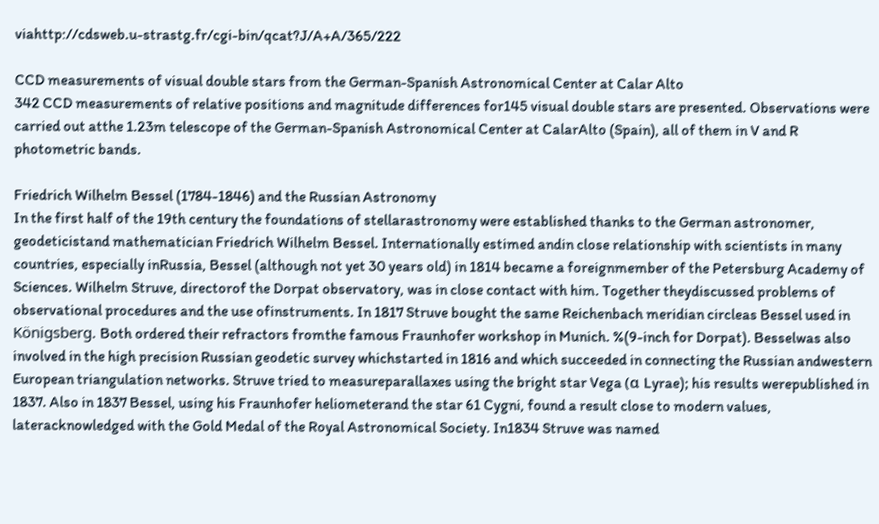viahttp://cdsweb.u-strastg.fr/cgi-bin/qcat?J/A+A/365/222

CCD measurements of visual double stars from the German-Spanish Astronomical Center at Calar Alto
342 CCD measurements of relative positions and magnitude differences for145 visual double stars are presented. Observations were carried out atthe 1.23m telescope of the German-Spanish Astronomical Center at CalarAlto (Spain), all of them in V and R photometric bands.

Friedrich Wilhelm Bessel (1784-1846) and the Russian Astronomy
In the first half of the 19th century the foundations of stellarastronomy were established thanks to the German astronomer, geodeticistand mathematician Friedrich Wilhelm Bessel. Internationally estimed andin close relationship with scientists in many countries, especially inRussia, Bessel (although not yet 30 years old) in 1814 became a foreignmember of the Petersburg Academy of Sciences. Wilhelm Struve, directorof the Dorpat observatory, was in close contact with him. Together theydiscussed problems of observational procedures and the use ofinstruments. In 1817 Struve bought the same Reichenbach meridian circleas Bessel used in Königsberg. Both ordered their refractors fromthe famous Fraunhofer workshop in Munich. %(9-inch for Dorpat). Besselwas also involved in the high precision Russian geodetic survey whichstarted in 1816 and which succeeded in connecting the Russian andwestern European triangulation networks. Struve tried to measureparallaxes using the bright star Vega (α Lyrae); his results werepublished in 1837. Also in 1837 Bessel, using his Fraunhofer heliometerand the star 61 Cygni, found a result close to modern values, lateracknowledged with the Gold Medal of the Royal Astronomical Society. In1834 Struve was named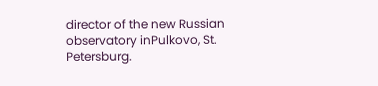director of the new Russian observatory inPulkovo, St. Petersburg.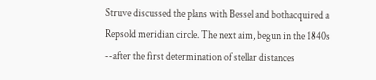Struve discussed the plans with Bessel and bothacquired a Repsold meridian circle. The next aim, begun in the 1840s --after the first determination of stellar distances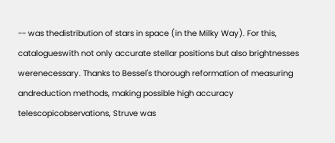-- was thedistribution of stars in space (in the Milky Way). For this, catalogueswith not only accurate stellar positions but also brightnesses werenecessary. Thanks to Bessel's thorough reformation of measuring andreduction methods, making possible high accuracy telescopicobservations, Struve was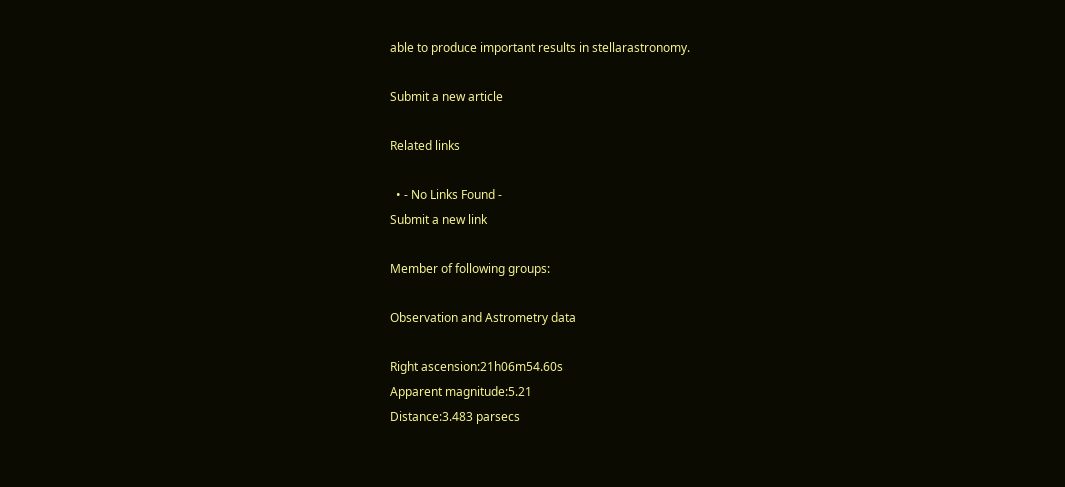able to produce important results in stellarastronomy.

Submit a new article

Related links

  • - No Links Found -
Submit a new link

Member of following groups:

Observation and Astrometry data

Right ascension:21h06m54.60s
Apparent magnitude:5.21
Distance:3.483 parsecs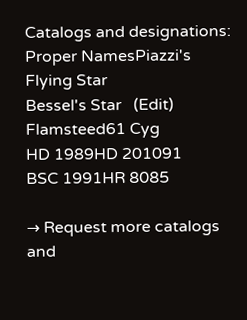Catalogs and designations:
Proper NamesPiazzi's Flying Star
Bessel's Star   (Edit)
Flamsteed61 Cyg
HD 1989HD 201091
BSC 1991HR 8085

→ Request more catalogs and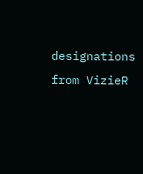designations from VizieR